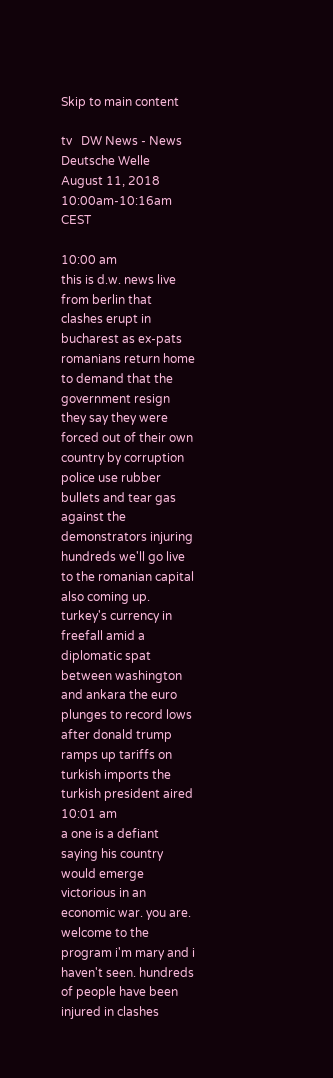Skip to main content

tv   DW News - News  Deutsche Welle  August 11, 2018 10:00am-10:16am CEST

10:00 am
this is d.w. news live from berlin that clashes erupt in bucharest as ex-pats romanians return home to demand that the government resign they say they were forced out of their own country by corruption police use rubber bullets and tear gas against the demonstrators injuring hundreds we'll go live to the romanian capital also coming up. turkey's currency in freefall amid a diplomatic spat between washington and ankara the euro plunges to record lows after donald trump ramps up tariffs on turkish imports the turkish president aired
10:01 am
a one is a defiant saying his country would emerge victorious in an economic war. you are. welcome to the program i'm mary and i haven't seen. hundreds of people have been injured in clashes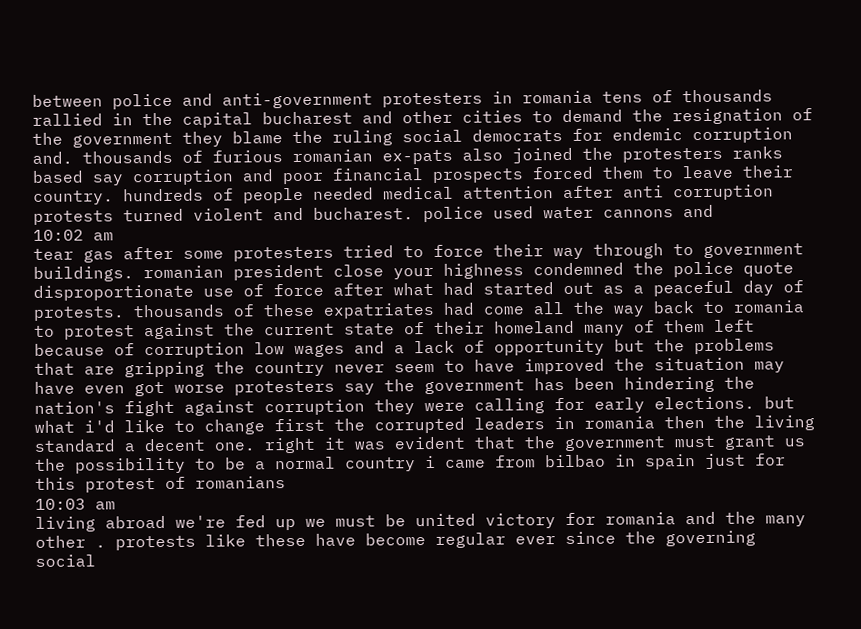between police and anti-government protesters in romania tens of thousands rallied in the capital bucharest and other cities to demand the resignation of the government they blame the ruling social democrats for endemic corruption and. thousands of furious romanian ex-pats also joined the protesters ranks based say corruption and poor financial prospects forced them to leave their country. hundreds of people needed medical attention after anti corruption protests turned violent and bucharest. police used water cannons and
10:02 am
tear gas after some protesters tried to force their way through to government buildings. romanian president close your highness condemned the police quote disproportionate use of force after what had started out as a peaceful day of protests. thousands of these expatriates had come all the way back to romania to protest against the current state of their homeland many of them left because of corruption low wages and a lack of opportunity but the problems that are gripping the country never seem to have improved the situation may have even got worse protesters say the government has been hindering the nation's fight against corruption they were calling for early elections. but what i'd like to change first the corrupted leaders in romania then the living standard a decent one. right it was evident that the government must grant us the possibility to be a normal country i came from bilbao in spain just for this protest of romanians
10:03 am
living abroad we're fed up we must be united victory for romania and the many other . protests like these have become regular ever since the governing social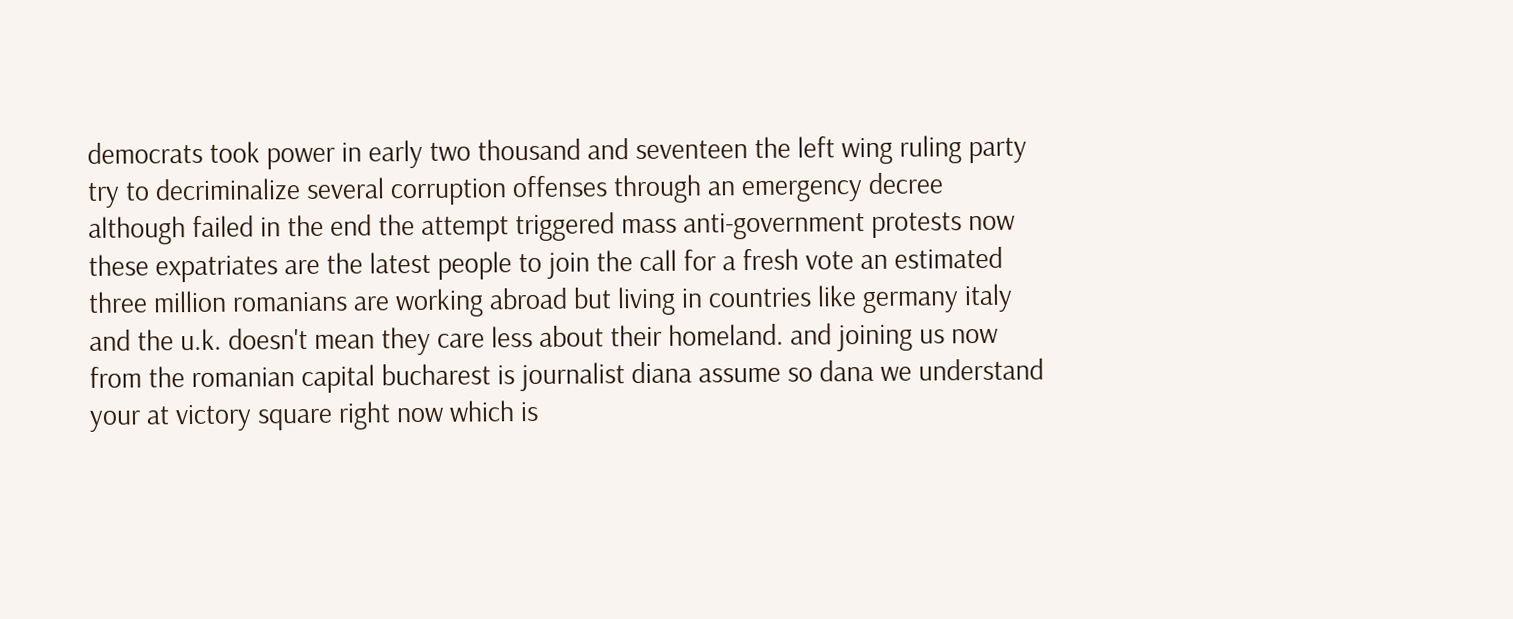democrats took power in early two thousand and seventeen the left wing ruling party try to decriminalize several corruption offenses through an emergency decree although failed in the end the attempt triggered mass anti-government protests now these expatriates are the latest people to join the call for a fresh vote an estimated three million romanians are working abroad but living in countries like germany italy and the u.k. doesn't mean they care less about their homeland. and joining us now from the romanian capital bucharest is journalist diana assume so dana we understand your at victory square right now which is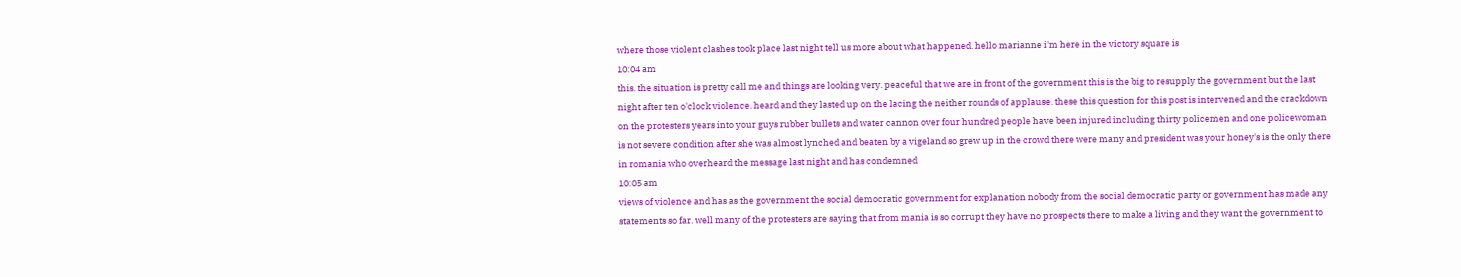where those violent clashes took place last night tell us more about what happened. hello marianne i'm here in the victory square is
10:04 am
this. the situation is pretty call me and things are looking very. peaceful that we are in front of the government this is the big to resupply the government but the last night after ten o'clock violence. heard and they lasted up on the lacing the neither rounds of applause. these this question for this post is intervened and the crackdown on the protesters years into your guys rubber bullets and water cannon over four hundred people have been injured including thirty policemen and one policewoman is not severe condition after she was almost lynched and beaten by a vigeland so grew up in the crowd there were many and president was your honey's is the only there in romania who overheard the message last night and has condemned
10:05 am
views of violence and has as the government the social democratic government for explanation nobody from the social democratic party or government has made any statements so far. well many of the protesters are saying that from mania is so corrupt they have no prospects there to make a living and they want the government to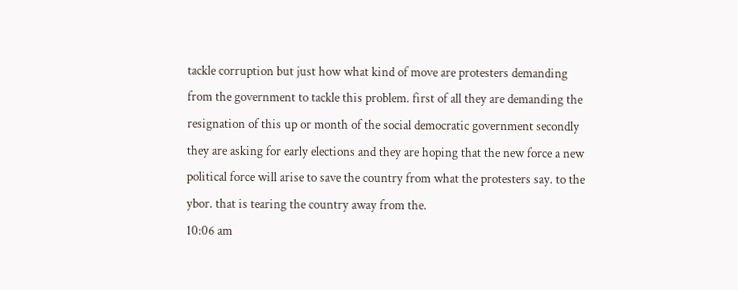tackle corruption but just how what kind of move are protesters demanding from the government to tackle this problem. first of all they are demanding the resignation of this up or month of the social democratic government secondly they are asking for early elections and they are hoping that the new force a new political force will arise to save the country from what the protesters say. to the ybor. that is tearing the country away from the.
10:06 am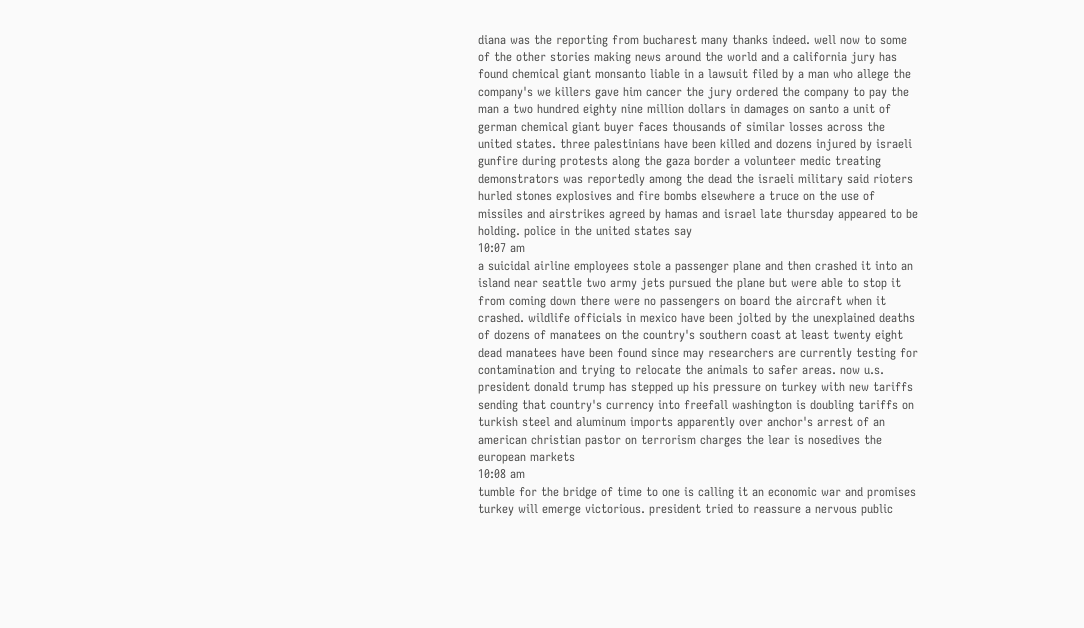diana was the reporting from bucharest many thanks indeed. well now to some of the other stories making news around the world and a california jury has found chemical giant monsanto liable in a lawsuit filed by a man who allege the company's we killers gave him cancer the jury ordered the company to pay the man a two hundred eighty nine million dollars in damages on santo a unit of german chemical giant buyer faces thousands of similar losses across the united states. three palestinians have been killed and dozens injured by israeli gunfire during protests along the gaza border a volunteer medic treating demonstrators was reportedly among the dead the israeli military said rioters hurled stones explosives and fire bombs elsewhere a truce on the use of missiles and airstrikes agreed by hamas and israel late thursday appeared to be holding. police in the united states say
10:07 am
a suicidal airline employees stole a passenger plane and then crashed it into an island near seattle two army jets pursued the plane but were able to stop it from coming down there were no passengers on board the aircraft when it crashed. wildlife officials in mexico have been jolted by the unexplained deaths of dozens of manatees on the country's southern coast at least twenty eight dead manatees have been found since may researchers are currently testing for contamination and trying to relocate the animals to safer areas. now u.s. president donald trump has stepped up his pressure on turkey with new tariffs sending that country's currency into freefall washington is doubling tariffs on turkish steel and aluminum imports apparently over anchor's arrest of an american christian pastor on terrorism charges the lear is nosedives the european markets
10:08 am
tumble for the bridge of time to one is calling it an economic war and promises turkey will emerge victorious. president tried to reassure a nervous public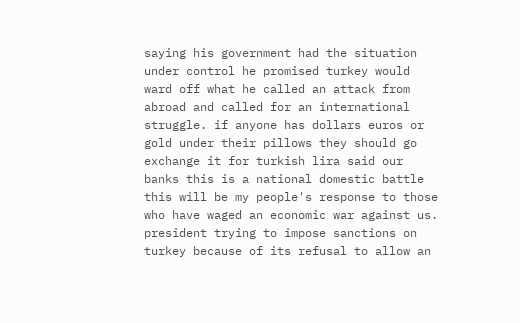saying his government had the situation under control he promised turkey would ward off what he called an attack from abroad and called for an international struggle. if anyone has dollars euros or gold under their pillows they should go exchange it for turkish lira said our banks this is a national domestic battle this will be my people's response to those who have waged an economic war against us. president trying to impose sanctions on turkey because of its refusal to allow an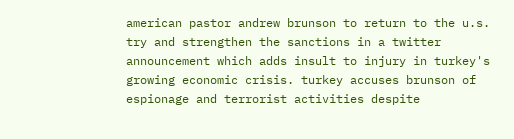american pastor andrew brunson to return to the u.s. try and strengthen the sanctions in a twitter announcement which adds insult to injury in turkey's growing economic crisis. turkey accuses brunson of espionage and terrorist activities despite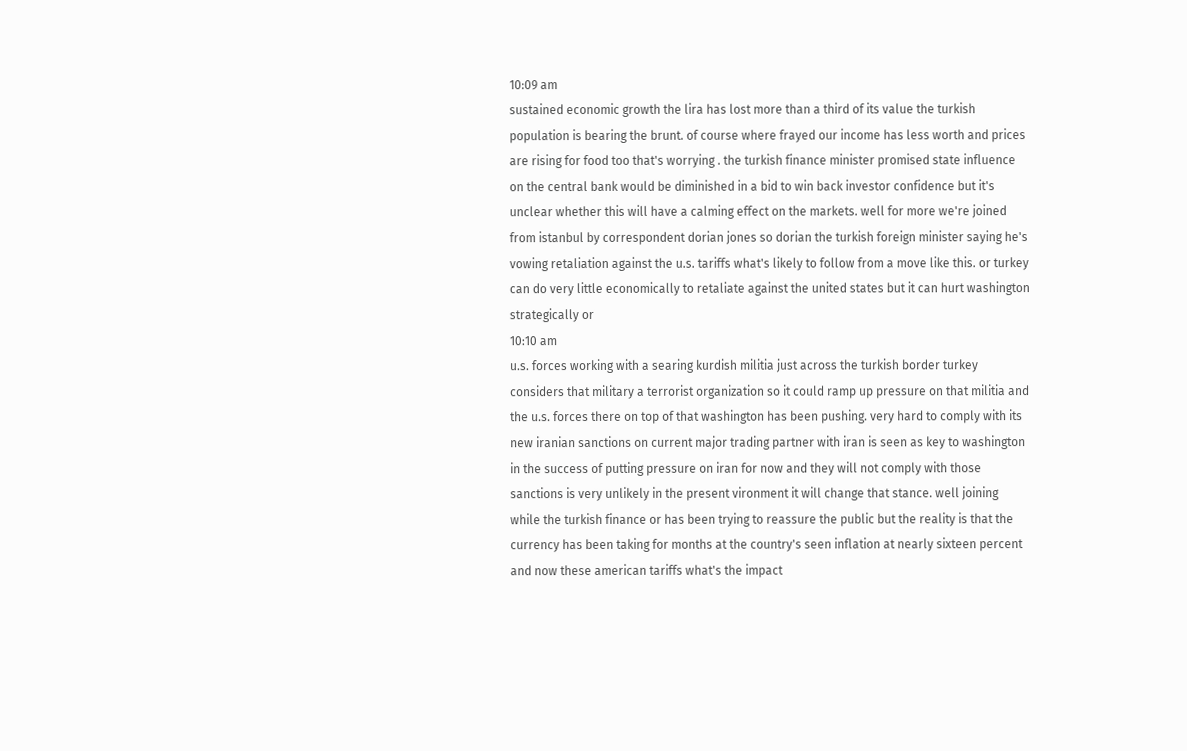10:09 am
sustained economic growth the lira has lost more than a third of its value the turkish population is bearing the brunt. of course where frayed our income has less worth and prices are rising for food too that's worrying . the turkish finance minister promised state influence on the central bank would be diminished in a bid to win back investor confidence but it's unclear whether this will have a calming effect on the markets. well for more we're joined from istanbul by correspondent dorian jones so dorian the turkish foreign minister saying he's vowing retaliation against the u.s. tariffs what's likely to follow from a move like this. or turkey can do very little economically to retaliate against the united states but it can hurt washington strategically or
10:10 am
u.s. forces working with a searing kurdish militia just across the turkish border turkey considers that military a terrorist organization so it could ramp up pressure on that militia and the u.s. forces there on top of that washington has been pushing. very hard to comply with its new iranian sanctions on current major trading partner with iran is seen as key to washington in the success of putting pressure on iran for now and they will not comply with those sanctions is very unlikely in the present vironment it will change that stance. well joining while the turkish finance or has been trying to reassure the public but the reality is that the currency has been taking for months at the country's seen inflation at nearly sixteen percent and now these american tariffs what's the impact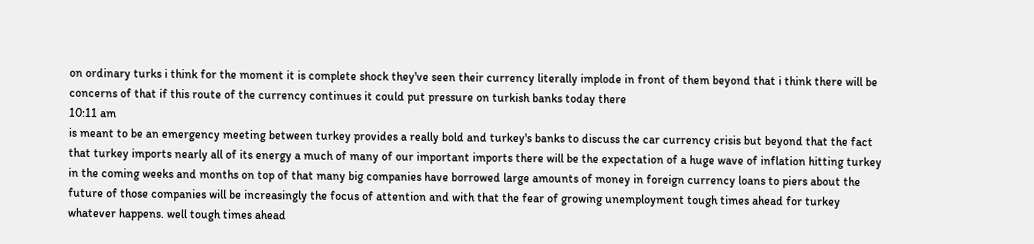on ordinary turks i think for the moment it is complete shock they've seen their currency literally implode in front of them beyond that i think there will be concerns of that if this route of the currency continues it could put pressure on turkish banks today there
10:11 am
is meant to be an emergency meeting between turkey provides a really bold and turkey's banks to discuss the car currency crisis but beyond that the fact that turkey imports nearly all of its energy a much of many of our important imports there will be the expectation of a huge wave of inflation hitting turkey in the coming weeks and months on top of that many big companies have borrowed large amounts of money in foreign currency loans to piers about the future of those companies will be increasingly the focus of attention and with that the fear of growing unemployment tough times ahead for turkey whatever happens. well tough times ahead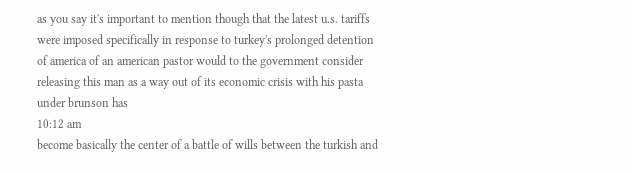as you say it's important to mention though that the latest u.s. tariffs were imposed specifically in response to turkey's prolonged detention of america of an american pastor would to the government consider releasing this man as a way out of its economic crisis with his pasta under brunson has
10:12 am
become basically the center of a battle of wills between the turkish and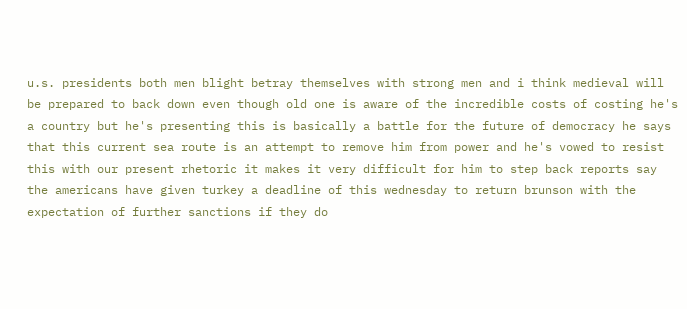u.s. presidents both men blight betray themselves with strong men and i think medieval will be prepared to back down even though old one is aware of the incredible costs of costing he's a country but he's presenting this is basically a battle for the future of democracy he says that this current sea route is an attempt to remove him from power and he's vowed to resist this with our present rhetoric it makes it very difficult for him to step back reports say the americans have given turkey a deadline of this wednesday to return brunson with the expectation of further sanctions if they do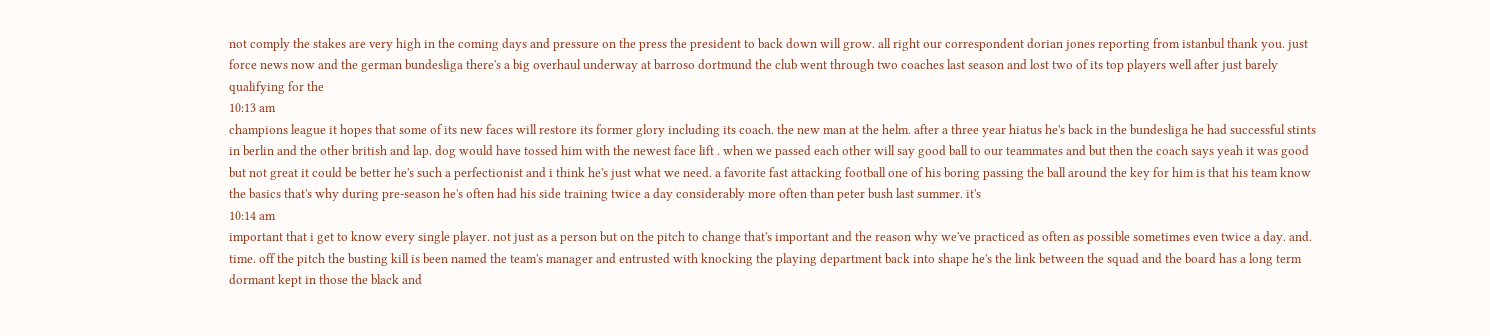not comply the stakes are very high in the coming days and pressure on the press the president to back down will grow. all right our correspondent dorian jones reporting from istanbul thank you. just force news now and the german bundesliga there's a big overhaul underway at barroso dortmund the club went through two coaches last season and lost two of its top players well after just barely qualifying for the
10:13 am
champions league it hopes that some of its new faces will restore its former glory including its coach. the new man at the helm. after a three year hiatus he's back in the bundesliga he had successful stints in berlin and the other british and lap. dog would have tossed him with the newest face lift . when we passed each other will say good ball to our teammates and but then the coach says yeah it was good but not great it could be better he's such a perfectionist and i think he's just what we need. a favorite fast attacking football one of his boring passing the ball around the key for him is that his team know the basics that's why during pre-season he's often had his side training twice a day considerably more often than peter bush last summer. it's
10:14 am
important that i get to know every single player. not just as a person but on the pitch to change that's important and the reason why we've practiced as often as possible sometimes even twice a day. and. time. off the pitch the busting kill is been named the team's manager and entrusted with knocking the playing department back into shape he's the link between the squad and the board has a long term dormant kept in those the black and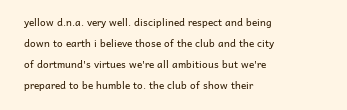yellow d.n.a. very well. disciplined respect and being down to earth i believe those of the club and the city of dortmund's virtues we're all ambitious but we're prepared to be humble to. the club of show their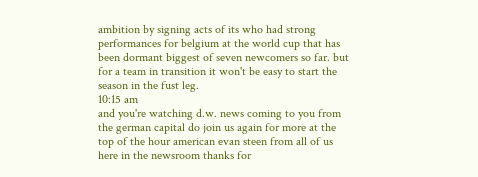ambition by signing acts of its who had strong performances for belgium at the world cup that has been dormant biggest of seven newcomers so far. but for a team in transition it won't be easy to start the season in the fust leg.
10:15 am
and you're watching d.w. news coming to you from the german capital do join us again for more at the top of the hour american evan steen from all of us here in the newsroom thanks for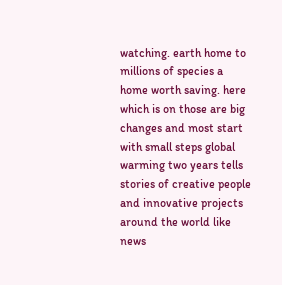watching. earth home to millions of species a home worth saving. here which is on those are big changes and most start with small steps global warming two years tells stories of creative people and innovative projects around the world like news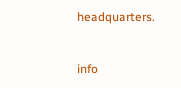headquarters.


info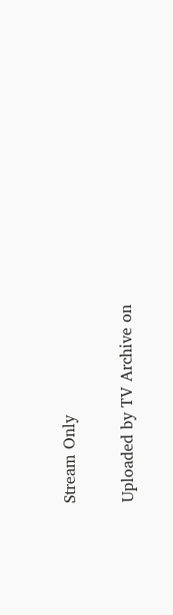Stream Only

Uploaded by TV Archive on